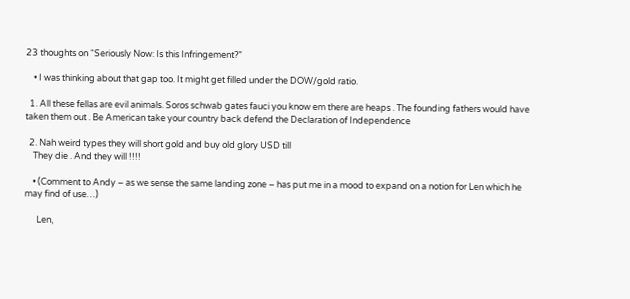23 thoughts on “Seriously Now: Is this Infringement?”

    • I was thinking about that gap too. It might get filled under the DOW/gold ratio.

  1. All these fellas are evil animals. Soros schwab gates fauci you know em there are heaps . The founding fathers would have taken them out . Be American take your country back defend the Declaration of Independence

  2. Nah weird types they will short gold and buy old glory USD till
    They die . And they will !!!!

    • (Comment to Andy – as we sense the same landing zone – has put me in a mood to expand on a notion for Len which he may find of use…)

      Len,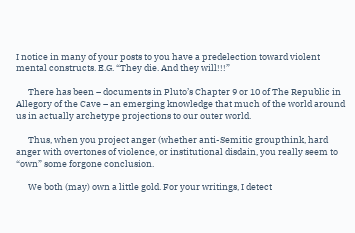I notice in many of your posts to you have a predelection toward violent mental constructs. E.G. “They die. And they will!!!”

      There has been – documents in Pluto’s Chapter 9 or 10 of The Republic in Allegory of the Cave – an emerging knowledge that much of the world around us in actually archetype projections to our outer world.

      Thus, when you project anger (whether anti-Semitic groupthink, hard anger with overtones of violence, or institutional disdain, you really seem to “own” some forgone conclusion.

      We both (may) own a little gold. For your writings, I detect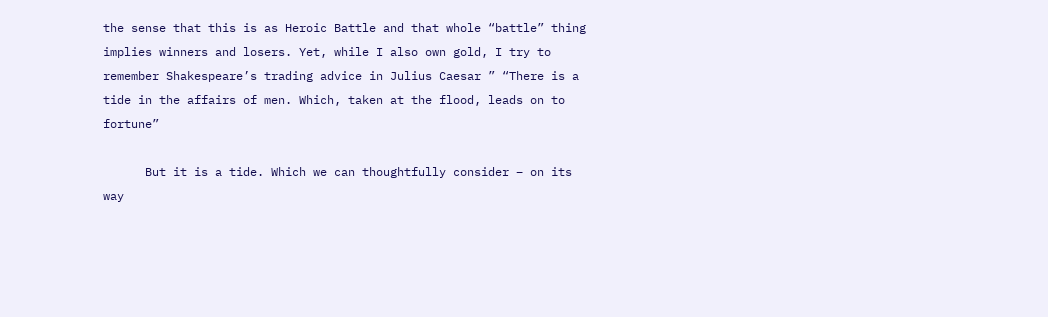the sense that this is as Heroic Battle and that whole “battle” thing implies winners and losers. Yet, while I also own gold, I try to remember Shakespeare’s trading advice in Julius Caesar ” “There is a tide in the affairs of men. Which, taken at the flood, leads on to fortune”

      But it is a tide. Which we can thoughtfully consider – on its way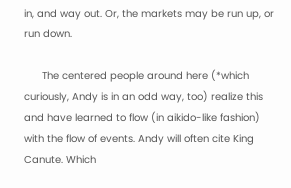in, and way out. Or, the markets may be run up, or run down.

      The centered people around here (*which curiously, Andy is in an odd way, too) realize this and have learned to flow (in aikido-like fashion) with the flow of events. Andy will often cite King Canute. Which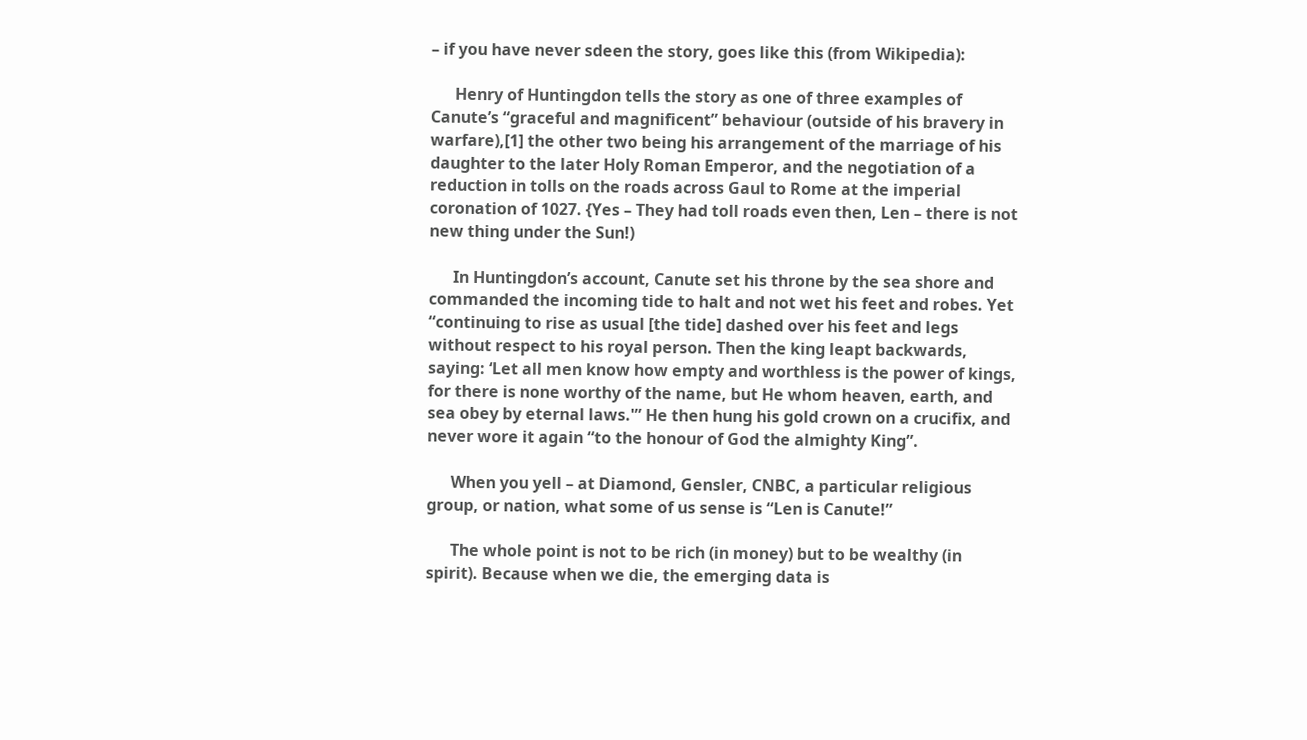– if you have never sdeen the story, goes like this (from Wikipedia):

      Henry of Huntingdon tells the story as one of three examples of Canute’s “graceful and magnificent” behaviour (outside of his bravery in warfare),[1] the other two being his arrangement of the marriage of his daughter to the later Holy Roman Emperor, and the negotiation of a reduction in tolls on the roads across Gaul to Rome at the imperial coronation of 1027. {Yes – They had toll roads even then, Len – there is not new thing under the Sun!)

      In Huntingdon’s account, Canute set his throne by the sea shore and commanded the incoming tide to halt and not wet his feet and robes. Yet “continuing to rise as usual [the tide] dashed over his feet and legs without respect to his royal person. Then the king leapt backwards, saying: ‘Let all men know how empty and worthless is the power of kings, for there is none worthy of the name, but He whom heaven, earth, and sea obey by eternal laws.'” He then hung his gold crown on a crucifix, and never wore it again “to the honour of God the almighty King”.

      When you yell – at Diamond, Gensler, CNBC, a particular religious group, or nation, what some of us sense is “Len is Canute!”

      The whole point is not to be rich (in money) but to be wealthy (in spirit). Because when we die, the emerging data is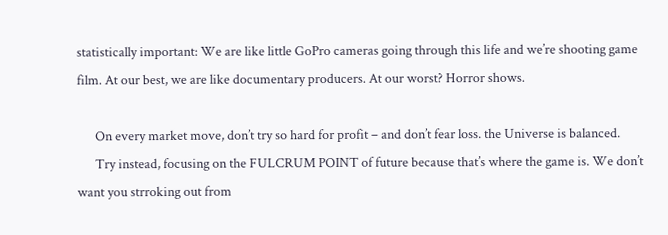statistically important: We are like little GoPro cameras going through this life and we’re shooting game film. At our best, we are like documentary producers. At our worst? Horror shows.

      On every market move, don’t try so hard for profit – and don’t fear loss. the Universe is balanced.
      Try instead, focusing on the FULCRUM POINT of future because that’s where the game is. We don’t want you strroking out from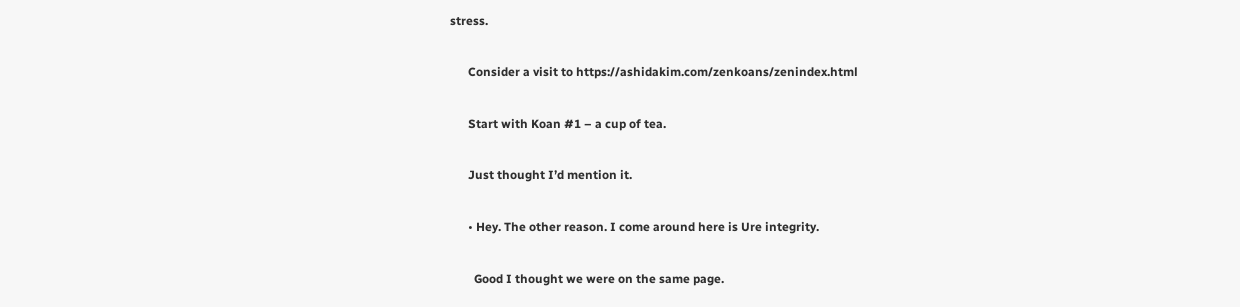stress.

      Consider a visit to https://ashidakim.com/zenkoans/zenindex.html

      Start with Koan #1 – a cup of tea.

      Just thought I’d mention it.

      • Hey. The other reason. I come around here is Ure integrity.

        Good I thought we were on the same page.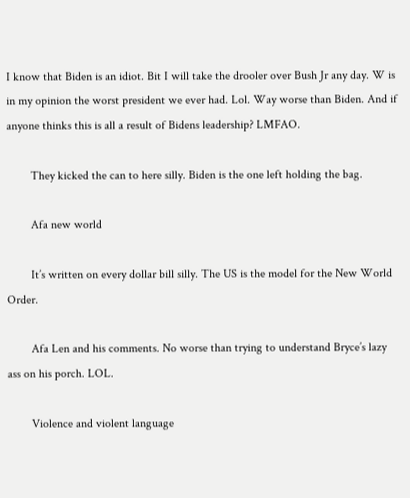I know that Biden is an idiot. Bit I will take the drooler over Bush Jr any day. W is in my opinion the worst president we ever had. Lol. Way worse than Biden. And if anyone thinks this is all a result of Bidens leadership? LMFAO.

        They kicked the can to here silly. Biden is the one left holding the bag.

        Afa new world

        It’s written on every dollar bill silly. The US is the model for the New World Order.

        Afa Len and his comments. No worse than trying to understand Bryce’s lazy ass on his porch. LOL.

        Violence and violent language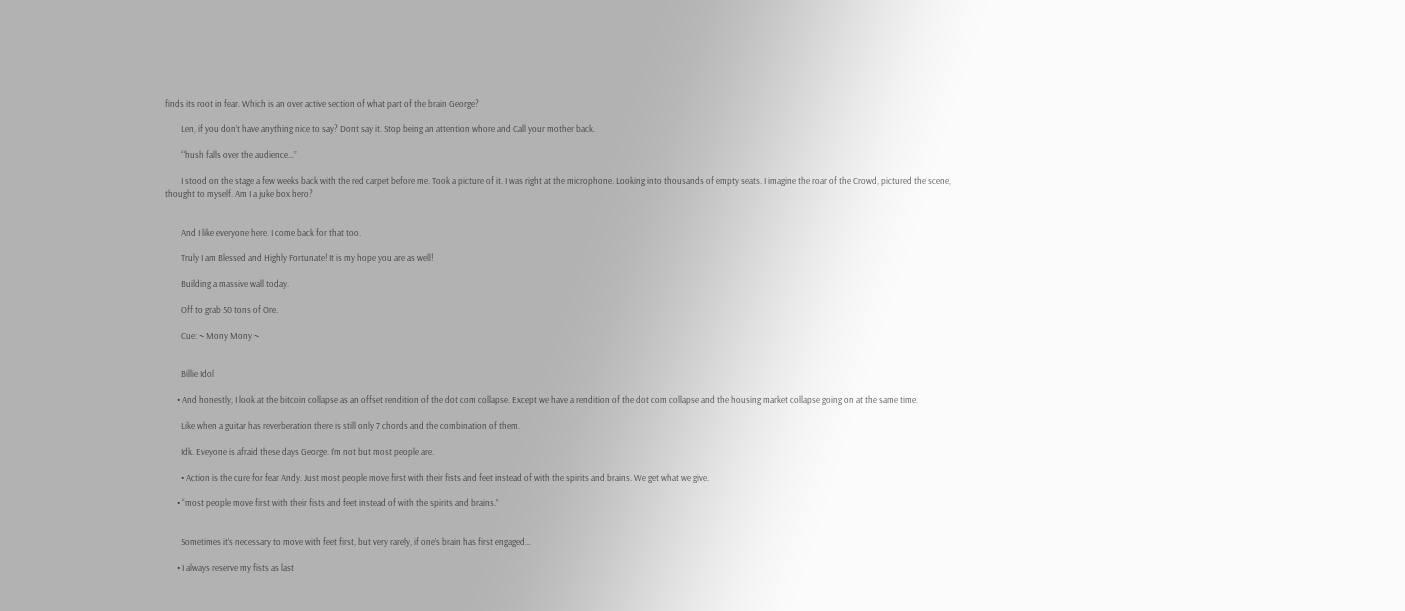finds its root in fear. Which is an over active section of what part of the brain George?

        Len, if you don’t have anything nice to say? Dont say it. Stop being an attention whore and Call your mother back.

        “‘hush falls over the audience…”

        I stood on the stage a few weeks back with the red carpet before me. Took a picture of it. I was right at the microphone. Looking into thousands of empty seats. I imagine the roar of the Crowd, pictured the scene, thought to myself. Am I a juke box hero?


        And I like everyone here. I come back for that too.

        Truly I am Blessed and Highly Fortunate! It is my hope you are as well!

        Building a massive wall today.

        Off to grab 50 tons of Ore.

        Cue: ~ Mony Mony ~


        Billie Idol

      • And honestly, I look at the bitcoin collapse as an offset rendition of the dot com collapse. Except we have a rendition of the dot com collapse and the housing market collapse going on at the same time.

        Like when a guitar has reverberation there is still only 7 chords and the combination of them.

        Idk. Eveyone is afraid these days George. I’m not but most people are.

        • Action is the cure for fear Andy. Just most people move first with their fists and feet instead of with the spirits and brains. We get what we give.

      • “most people move first with their fists and feet instead of with the spirits and brains.”


        Sometimes it’s necessary to move with feet first, but very rarely, if one’s brain has first engaged…

      • I always reserve my fists as last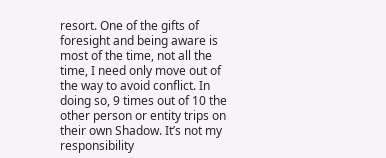resort. One of the gifts of foresight and being aware is most of the time, not all the time, I need only move out of the way to avoid conflict. In doing so, 9 times out of 10 the other person or entity trips on their own Shadow. It’s not my responsibility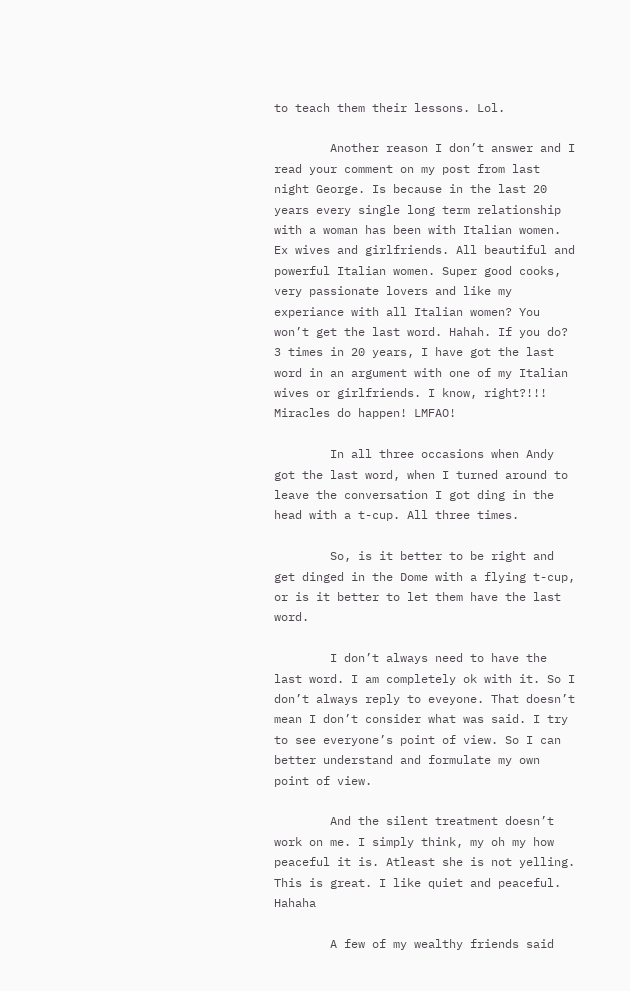to teach them their lessons. Lol.

        Another reason I don’t answer and I read your comment on my post from last night George. Is because in the last 20 years every single long term relationship with a woman has been with Italian women. Ex wives and girlfriends. All beautiful and powerful Italian women. Super good cooks, very passionate lovers and like my experiance with all Italian women? You won’t get the last word. Hahah. If you do? 3 times in 20 years, I have got the last word in an argument with one of my Italian wives or girlfriends. I know, right?!!! Miracles do happen! LMFAO!

        In all three occasions when Andy got the last word, when I turned around to leave the conversation I got ding in the head with a t-cup. All three times.

        So, is it better to be right and get dinged in the Dome with a flying t-cup, or is it better to let them have the last word.

        I don’t always need to have the last word. I am completely ok with it. So I don’t always reply to eveyone. That doesn’t mean I don’t consider what was said. I try to see everyone’s point of view. So I can better understand and formulate my own point of view.

        And the silent treatment doesn’t work on me. I simply think, my oh my how peaceful it is. Atleast she is not yelling. This is great. I like quiet and peaceful. Hahaha

        A few of my wealthy friends said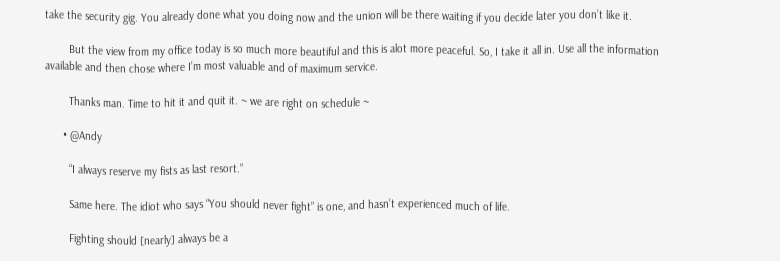take the security gig. You already done what you doing now and the union will be there waiting if you decide later you don’t like it.

        But the view from my office today is so much more beautiful and this is alot more peaceful. So, I take it all in. Use all the information available and then chose where I’m most valuable and of maximum service.

        Thanks man. Time to hit it and quit it. ~ we are right on schedule ~

      • @Andy

        “I always reserve my fists as last resort.”

        Same here. The idiot who says “You should never fight” is one, and hasn’t experienced much of life.

        Fighting should [nearly] always be a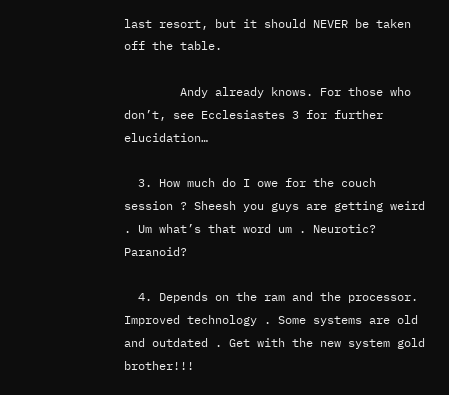last resort, but it should NEVER be taken off the table.

        Andy already knows. For those who don’t, see Ecclesiastes 3 for further elucidation…

  3. How much do I owe for the couch session ? Sheesh you guys are getting weird . Um what’s that word um . Neurotic? Paranoid?

  4. Depends on the ram and the processor. Improved technology . Some systems are old and outdated . Get with the new system gold brother!!!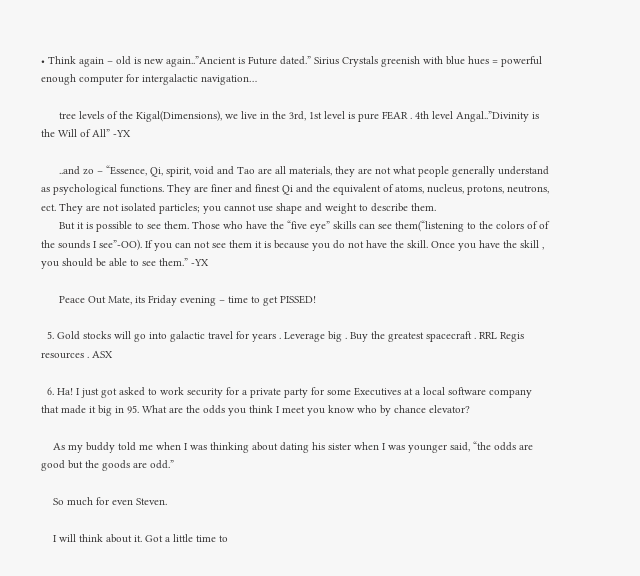• Think again – old is new again..”Ancient is Future dated.” Sirius Crystals greenish with blue hues = powerful enough computer for intergalactic navigation…

      tree levels of the Kigal(Dimensions), we live in the 3rd, 1st level is pure FEAR . 4th level Angal..”Divinity is the Will of All” -YX

      ..and zo – “Essence, Qi, spirit, void and Tao are all materials, they are not what people generally understand as psychological functions. They are finer and finest Qi and the equivalent of atoms, nucleus, protons, neutrons, ect. They are not isolated particles; you cannot use shape and weight to describe them.
      But it is possible to see them. Those who have the “five eye” skills can see them(“listening to the colors of of the sounds I see”-OO). If you can not see them it is because you do not have the skill. Once you have the skill , you should be able to see them.” -YX

      Peace Out Mate, its Friday evening – time to get PISSED!

  5. Gold stocks will go into galactic travel for years . Leverage big . Buy the greatest spacecraft . RRL Regis resources . ASX

  6. Ha! I just got asked to work security for a private party for some Executives at a local software company that made it big in 95. What are the odds you think I meet you know who by chance elevator?

    As my buddy told me when I was thinking about dating his sister when I was younger said, “the odds are good but the goods are odd.”

    So much for even Steven.

    I will think about it. Got a little time to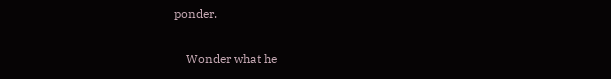ponder.

    Wonder what he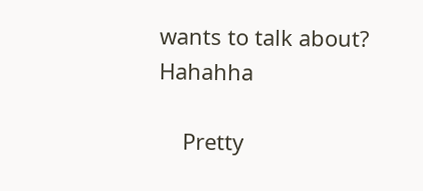wants to talk about? Hahahha

    Pretty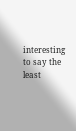interesting to say the least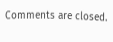Comments are closed.